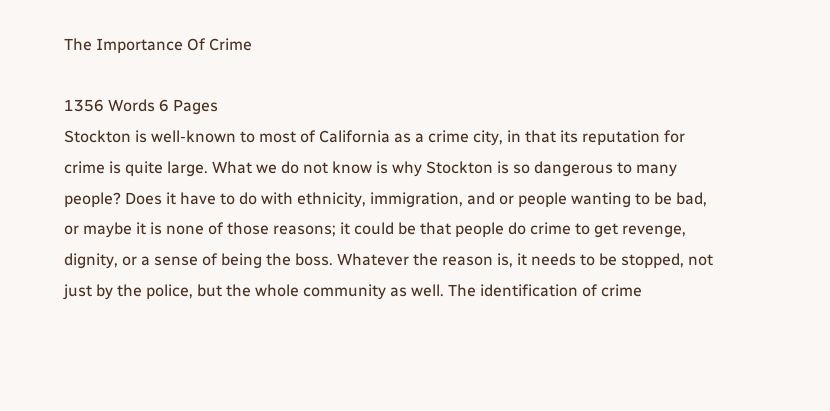The Importance Of Crime

1356 Words 6 Pages
Stockton is well-known to most of California as a crime city, in that its reputation for crime is quite large. What we do not know is why Stockton is so dangerous to many people? Does it have to do with ethnicity, immigration, and or people wanting to be bad, or maybe it is none of those reasons; it could be that people do crime to get revenge, dignity, or a sense of being the boss. Whatever the reason is, it needs to be stopped, not just by the police, but the whole community as well. The identification of crime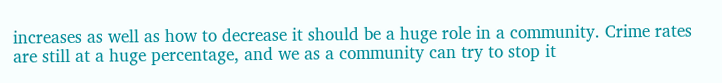increases as well as how to decrease it should be a huge role in a community. Crime rates are still at a huge percentage, and we as a community can try to stop it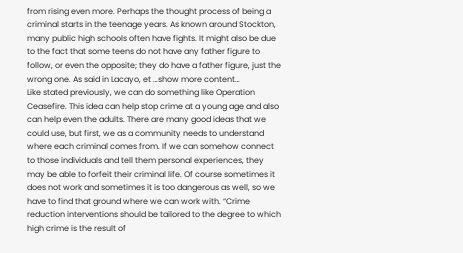from rising even more. Perhaps the thought process of being a criminal starts in the teenage years. As known around Stockton, many public high schools often have fights. It might also be due to the fact that some teens do not have any father figure to follow, or even the opposite; they do have a father figure, just the wrong one. As said in Lacayo, et …show more content…
Like stated previously, we can do something like Operation Ceasefire. This idea can help stop crime at a young age and also can help even the adults. There are many good ideas that we could use, but first, we as a community needs to understand where each criminal comes from. If we can somehow connect to those individuals and tell them personal experiences, they may be able to forfeit their criminal life. Of course sometimes it does not work and sometimes it is too dangerous as well, so we have to find that ground where we can work with. “Crime reduction interventions should be tailored to the degree to which high crime is the result of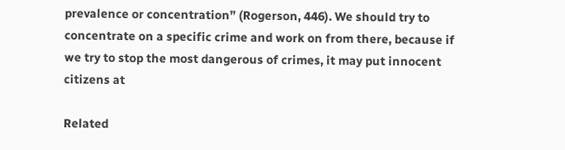prevalence or concentration” (Rogerson, 446). We should try to concentrate on a specific crime and work on from there, because if we try to stop the most dangerous of crimes, it may put innocent citizens at

Related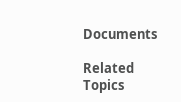Documents

Related Topics